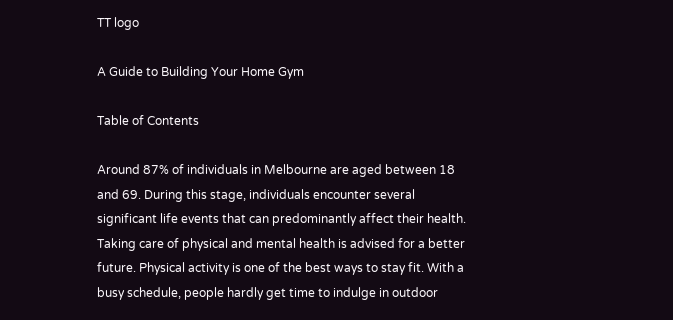TT logo

A Guide to Building Your Home Gym

Table of Contents

Around 87% of individuals in Melbourne are aged between 18 and 69. During this stage, individuals encounter several significant life events that can predominantly affect their health. Taking care of physical and mental health is advised for a better future. Physical activity is one of the best ways to stay fit. With a busy schedule, people hardly get time to indulge in outdoor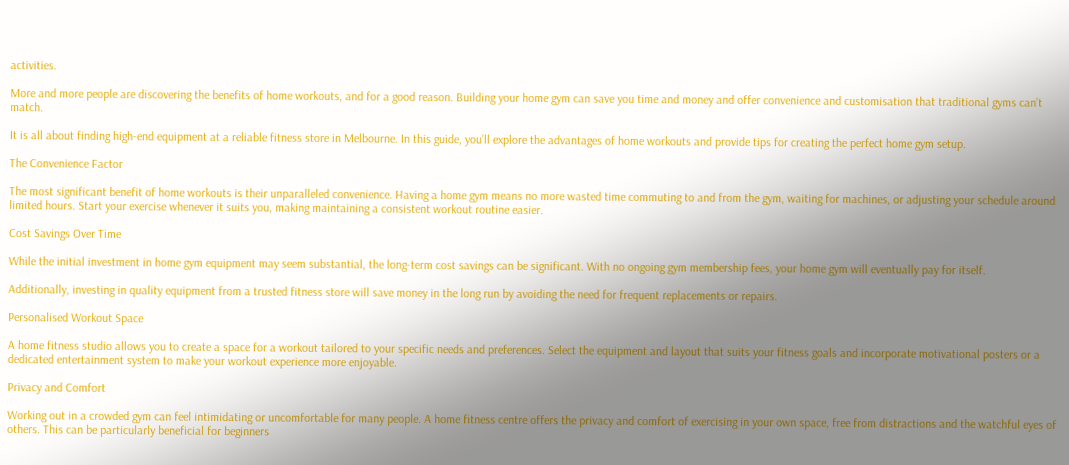activities.

More and more people are discovering the benefits of home workouts, and for a good reason. Building your home gym can save you time and money and offer convenience and customisation that traditional gyms can’t match.

It is all about finding high-end equipment at a reliable fitness store in Melbourne. In this guide, you’ll explore the advantages of home workouts and provide tips for creating the perfect home gym setup.

The Convenience Factor

The most significant benefit of home workouts is their unparalleled convenience. Having a home gym means no more wasted time commuting to and from the gym, waiting for machines, or adjusting your schedule around limited hours. Start your exercise whenever it suits you, making maintaining a consistent workout routine easier.

Cost Savings Over Time

While the initial investment in home gym equipment may seem substantial, the long-term cost savings can be significant. With no ongoing gym membership fees, your home gym will eventually pay for itself.

Additionally, investing in quality equipment from a trusted fitness store will save money in the long run by avoiding the need for frequent replacements or repairs.

Personalised Workout Space

A home fitness studio allows you to create a space for a workout tailored to your specific needs and preferences. Select the equipment and layout that suits your fitness goals and incorporate motivational posters or a dedicated entertainment system to make your workout experience more enjoyable.

Privacy and Comfort

Working out in a crowded gym can feel intimidating or uncomfortable for many people. A home fitness centre offers the privacy and comfort of exercising in your own space, free from distractions and the watchful eyes of others. This can be particularly beneficial for beginners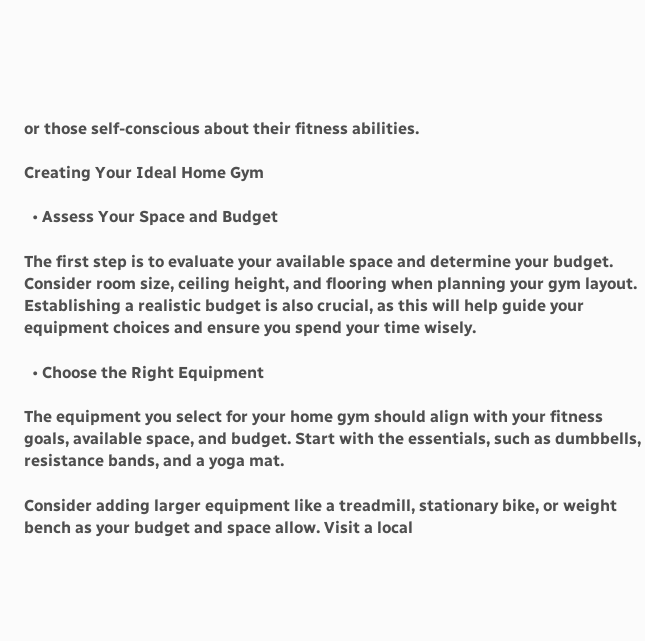or those self-conscious about their fitness abilities.

Creating Your Ideal Home Gym

  • Assess Your Space and Budget

The first step is to evaluate your available space and determine your budget. Consider room size, ceiling height, and flooring when planning your gym layout. Establishing a realistic budget is also crucial, as this will help guide your equipment choices and ensure you spend your time wisely.

  • Choose the Right Equipment

The equipment you select for your home gym should align with your fitness goals, available space, and budget. Start with the essentials, such as dumbbells, resistance bands, and a yoga mat.

Consider adding larger equipment like a treadmill, stationary bike, or weight bench as your budget and space allow. Visit a local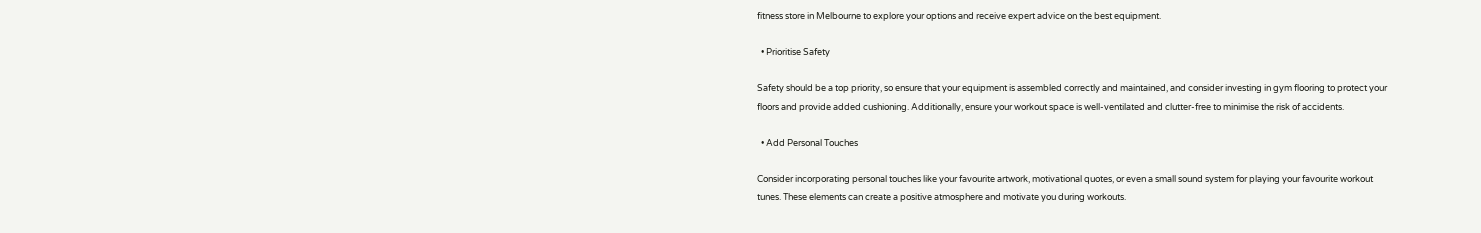fitness store in Melbourne to explore your options and receive expert advice on the best equipment.

  • Prioritise Safety

Safety should be a top priority, so ensure that your equipment is assembled correctly and maintained, and consider investing in gym flooring to protect your floors and provide added cushioning. Additionally, ensure your workout space is well-ventilated and clutter-free to minimise the risk of accidents.

  • Add Personal Touches

Consider incorporating personal touches like your favourite artwork, motivational quotes, or even a small sound system for playing your favourite workout tunes. These elements can create a positive atmosphere and motivate you during workouts.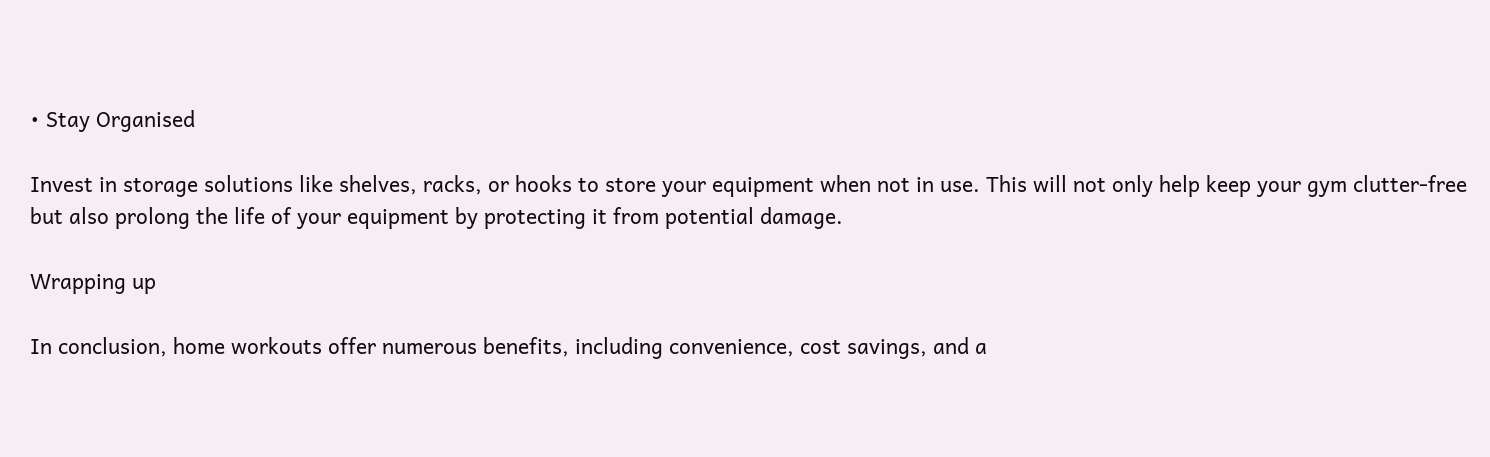• Stay Organised

Invest in storage solutions like shelves, racks, or hooks to store your equipment when not in use. This will not only help keep your gym clutter-free but also prolong the life of your equipment by protecting it from potential damage.

Wrapping up

In conclusion, home workouts offer numerous benefits, including convenience, cost savings, and a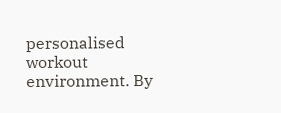personalised workout environment. By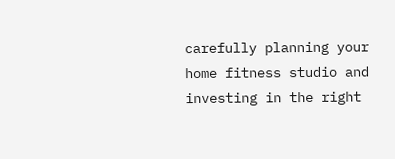carefully planning your home fitness studio and investing in the right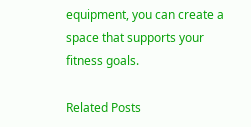equipment, you can create a space that supports your fitness goals.

Related Posts